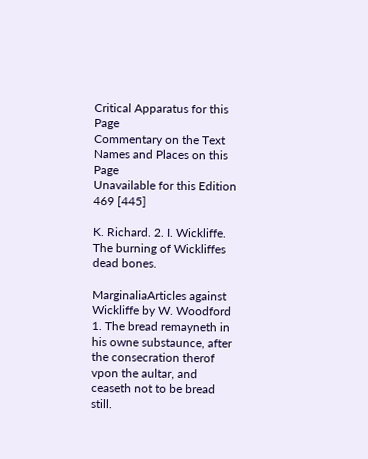Critical Apparatus for this Page
Commentary on the Text
Names and Places on this Page
Unavailable for this Edition
469 [445]

K. Richard. 2. I. Wickliffe. The burning of Wickliffes dead bones.

MarginaliaArticles against Wickliffe by W. Woodford 1. The bread remayneth in his owne substaunce, after the consecration therof vpon the aultar, and ceaseth not to be bread still.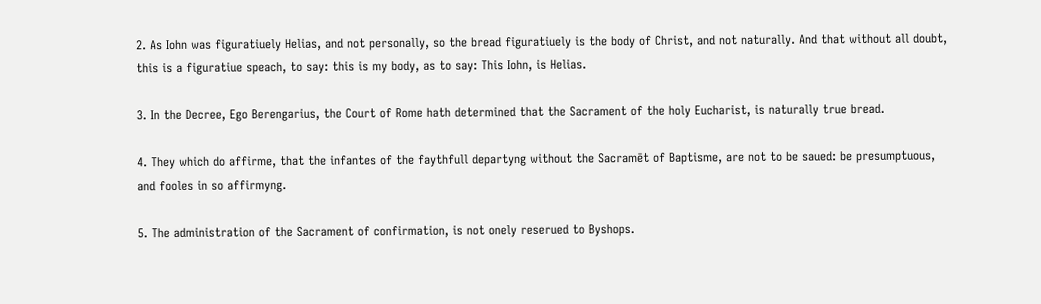2. As Iohn was figuratiuely Helias, and not personally, so the bread figuratiuely is the body of Christ, and not naturally. And that without all doubt, this is a figuratiue speach, to say: this is my body, as to say: This Iohn, is Helias.

3. In the Decree, Ego Berengarius, the Court of Rome hath determined that the Sacrament of the holy Eucharist, is naturally true bread.

4. They which do affirme, that the infantes of the faythfull departyng without the Sacramēt of Baptisme, are not to be saued: be presumptuous, and fooles in so affirmyng.

5. The administration of the Sacrament of confirmation, is not onely reserued to Byshops.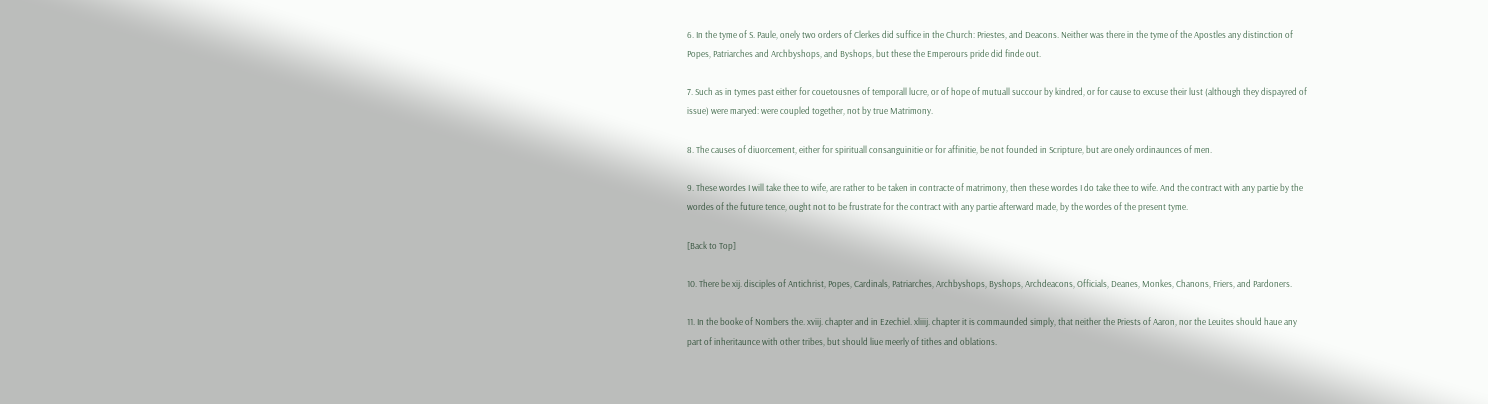6. In the tyme of S. Paule, onely two orders of Clerkes did suffice in the Church: Priestes, and Deacons. Neither was there in the tyme of the Apostles any distinction of Popes, Patriarches and Archbyshops, and Byshops, but these the Emperours pride did finde out.

7. Such as in tymes past either for couetousnes of temporall lucre, or of hope of mutuall succour by kindred, or for cause to excuse their lust (although they dispayred of issue) were maryed: were coupled together, not by true Matrimony.

8. The causes of diuorcement, either for spirituall consanguinitie or for affinitie, be not founded in Scripture, but are onely ordinaunces of men.

9. These wordes I will take thee to wife, are rather to be taken in contracte of matrimony, then these wordes I do take thee to wife. And the contract with any partie by the wordes of the future tence, ought not to be frustrate for the contract with any partie afterward made, by the wordes of the present tyme.

[Back to Top]

10. There be xij. disciples of Antichrist, Popes, Cardinals, Patriarches, Archbyshops, Byshops, Archdeacons, Officials, Deanes, Monkes, Chanons, Friers, and Pardoners.

11. In the booke of Nombers the. xviij. chapter and in Ezechiel. xliiij. chapter it is commaunded simply, that neither the Priests of Aaron, nor the Leuites should haue any part of inheritaunce with other tribes, but should liue meerly of tithes and oblations.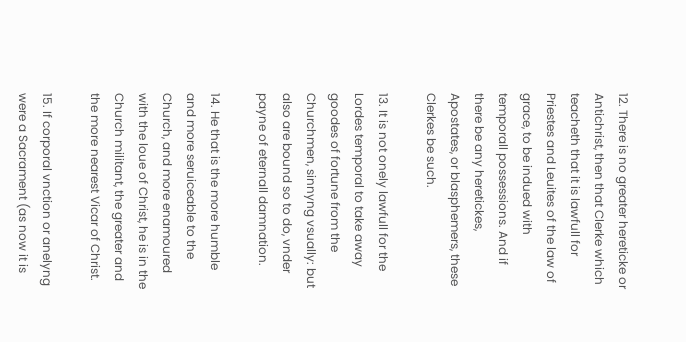12. There is no greater hereticke or Antichrist, then that Clerke which teacheth that it is lawfull for Priestes and Leuites of the law of grace, to be indued with temporall possessions. And if there be any heretickes, Apostates, or blasphemers, these Clerkes be such.

13. It is not onely lawfull for the Lordes temporal to take away goodes of fortune from the Churchmen, sinnyng vsually: but also are bound so to do, vnder payne of eternall damnation.

14. He that is the more humble and more seruiceable to the Church, and more enamoured with the loue of Christ, he is in the Church militant, the greater and the more nearest Vicar of Christ.

15. If corporal vnction or anelyng were a Sacrament (as now it is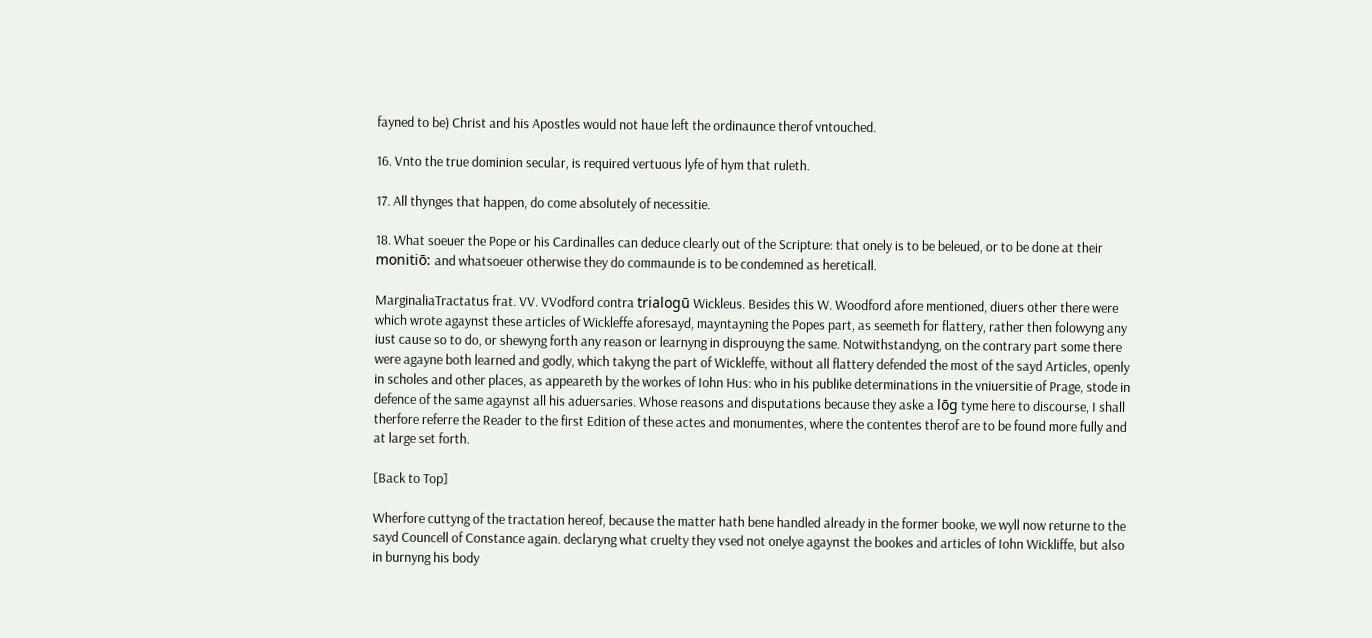fayned to be) Christ and his Apostles would not haue left the ordinaunce therof vntouched.

16. Vnto the true dominion secular, is required vertuous lyfe of hym that ruleth.

17. All thynges that happen, do come absolutely of necessitie.

18. What soeuer the Pope or his Cardinalles can deduce clearly out of the Scripture: that onely is to be beleued, or to be done at their monitiō: and whatsoeuer otherwise they do commaunde is to be condemned as hereticall.

MarginaliaTractatus frat. VV. VVodford contra trialogū Wickleus. Besides this W. Woodford afore mentioned, diuers other there were which wrote agaynst these articles of Wickleffe aforesayd, mayntayning the Popes part, as seemeth for flattery, rather then folowyng any iust cause so to do, or shewyng forth any reason or learnyng in disprouyng the same. Notwithstandyng, on the contrary part some there were agayne both learned and godly, which takyng the part of Wickleffe, without all flattery defended the most of the sayd Articles, openly in scholes and other places, as appeareth by the workes of Iohn Hus: who in his publike determinations in the vniuersitie of Prage, stode in defence of the same agaynst all his aduersaries. Whose reasons and disputations because they aske a lōg tyme here to discourse, I shall therfore referre the Reader to the first Edition of these actes and monumentes, where the contentes therof are to be found more fully and at large set forth.

[Back to Top]

Wherfore cuttyng of the tractation hereof, because the matter hath bene handled already in the former booke, we wyll now returne to the sayd Councell of Constance again. declaryng what cruelty they vsed not onelye agaynst the bookes and articles of Iohn Wickliffe, but also in burnyng his body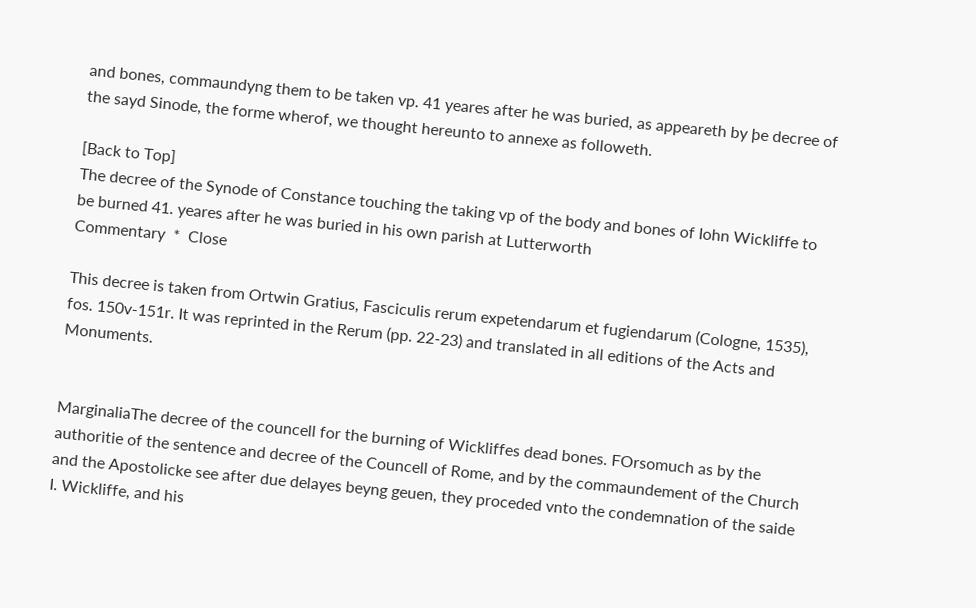and bones, commaundyng them to be taken vp. 41 yeares after he was buried, as appeareth by þe decree of the sayd Sinode, the forme wherof, we thought hereunto to annexe as followeth.

[Back to Top]
The decree of the Synode of Constance touching the taking vp of the body and bones of Iohn Wickliffe to be burned 41. yeares after he was buried in his own parish at Lutterworth
Commentary  *  Close

This decree is taken from Ortwin Gratius, Fasciculis rerum expetendarum et fugiendarum (Cologne, 1535), fos. 150v-151r. It was reprinted in the Rerum (pp. 22-23) and translated in all editions of the Acts and Monuments.


MarginaliaThe decree of the councell for the burning of Wickliffes dead bones. FOrsomuch as by the authoritie of the sentence and decree of the Councell of Rome, and by the commaundement of the Church and the Apostolicke see after due delayes beyng geuen, they proceded vnto the condemnation of the saide I. Wickliffe, and his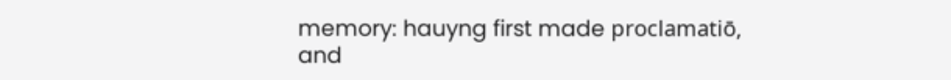memory: hauyng first made proclamatiō, and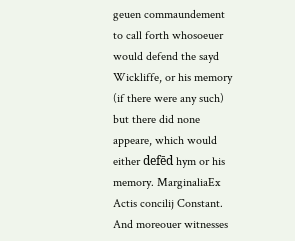geuen commaundement to call forth whosoeuer would defend the sayd Wickliffe, or his memory (if there were any such) but there did none appeare, which would either defēd hym or his memory. MarginaliaEx Actis concilij Constant. And moreouer witnesses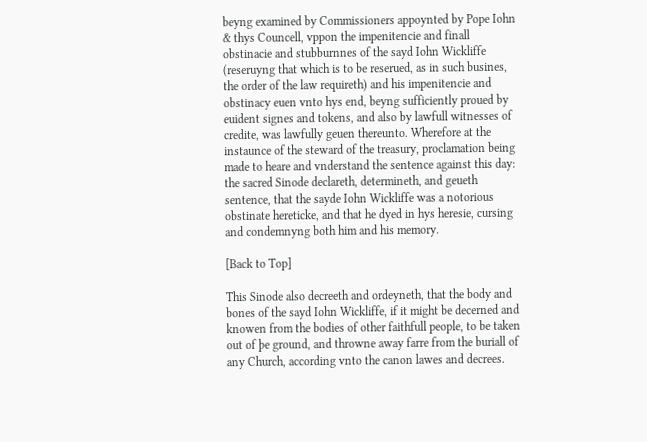beyng examined by Commissioners appoynted by Pope Iohn & thys Councell, vppon the impenitencie and finall obstinacie and stubburnnes of the sayd Iohn Wickliffe (reseruyng that which is to be reserued, as in such busines, the order of the law requireth) and his impenitencie and obstinacy euen vnto hys end, beyng sufficiently proued by euident signes and tokens, and also by lawfull witnesses of credite, was lawfully geuen thereunto. Wherefore at the instaunce of the steward of the treasury, proclamation being made to heare and vnderstand the sentence against this day: the sacred Sinode declareth, determineth, and geueth sentence, that the sayde Iohn Wickliffe was a notorious obstinate hereticke, and that he dyed in hys heresie, cursing and condemnyng both him and his memory.

[Back to Top]

This Sinode also decreeth and ordeyneth, that the body and bones of the sayd Iohn Wickliffe, if it might be decerned and knowen from the bodies of other faithfull people, to be taken out of þe ground, and throwne away farre from the buriall of any Church, according vnto the canon lawes and decrees.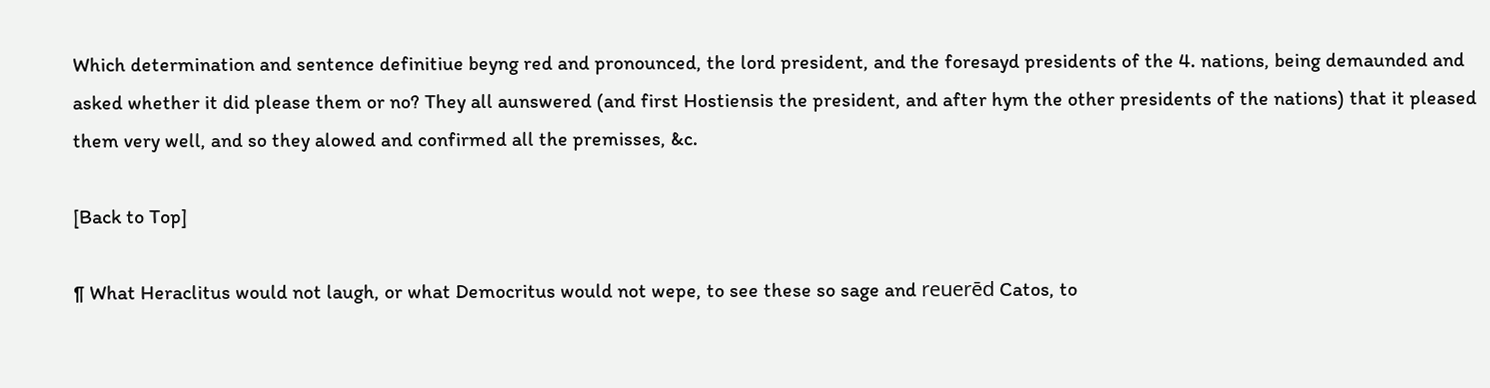Which determination and sentence definitiue beyng red and pronounced, the lord president, and the foresayd presidents of the 4. nations, being demaunded and asked whether it did please them or no? They all aunswered (and first Hostiensis the president, and after hym the other presidents of the nations) that it pleased them very well, and so they alowed and confirmed all the premisses, &c.

[Back to Top]

¶ What Heraclitus would not laugh, or what Democritus would not wepe, to see these so sage and reuerēd Catos, to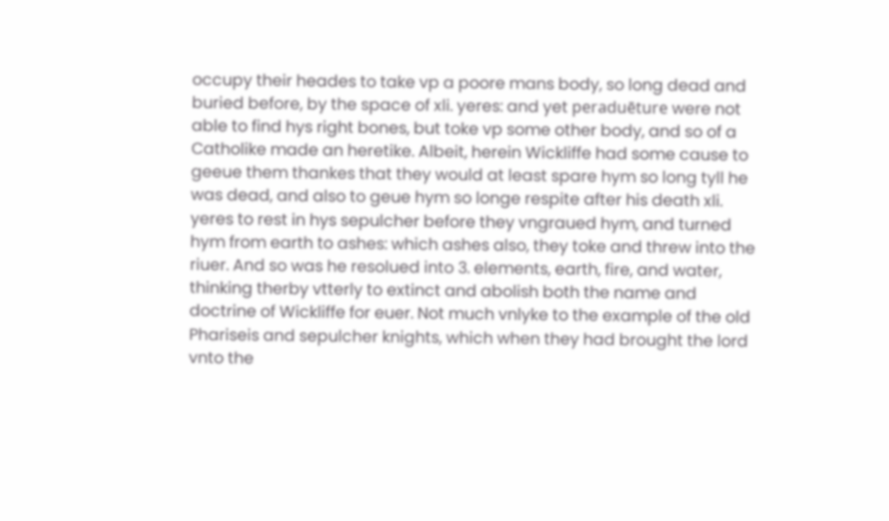occupy their heades to take vp a poore mans body, so long dead and buried before, by the space of xli. yeres: and yet peraduēture were not able to find hys right bones, but toke vp some other body, and so of a Catholike made an heretike. Albeit, herein Wickliffe had some cause to geeue them thankes that they would at least spare hym so long tyll he was dead, and also to geue hym so longe respite after his death xli. yeres to rest in hys sepulcher before they vngraued hym, and turned hym from earth to ashes: which ashes also, they toke and threw into the riuer. And so was he resolued into 3. elements, earth, fire, and water, thinking therby vtterly to extinct and abolish both the name and doctrine of Wickliffe for euer. Not much vnlyke to the example of the old Phariseis and sepulcher knights, which when they had brought the lord vnto the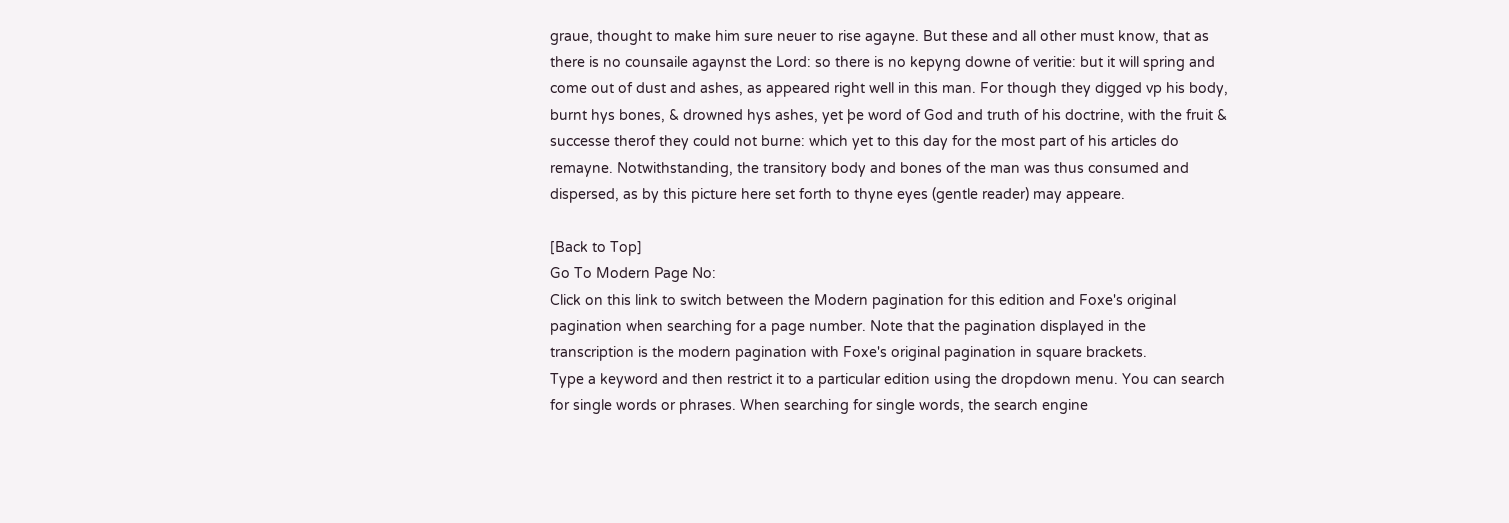graue, thought to make him sure neuer to rise agayne. But these and all other must know, that as there is no counsaile agaynst the Lord: so there is no kepyng downe of veritie: but it will spring and come out of dust and ashes, as appeared right well in this man. For though they digged vp his body, burnt hys bones, & drowned hys ashes, yet þe word of God and truth of his doctrine, with the fruit & successe therof they could not burne: which yet to this day for the most part of his articles do remayne. Notwithstanding, the transitory body and bones of the man was thus consumed and dispersed, as by this picture here set forth to thyne eyes (gentle reader) may appeare.

[Back to Top]
Go To Modern Page No:
Click on this link to switch between the Modern pagination for this edition and Foxe's original pagination when searching for a page number. Note that the pagination displayed in the transcription is the modern pagination with Foxe's original pagination in square brackets.
Type a keyword and then restrict it to a particular edition using the dropdown menu. You can search for single words or phrases. When searching for single words, the search engine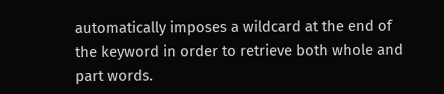automatically imposes a wildcard at the end of the keyword in order to retrieve both whole and part words.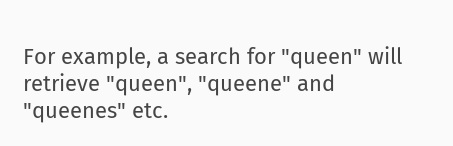For example, a search for "queen" will retrieve "queen", "queene" and "queenes" etc.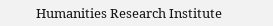Humanities Research Institute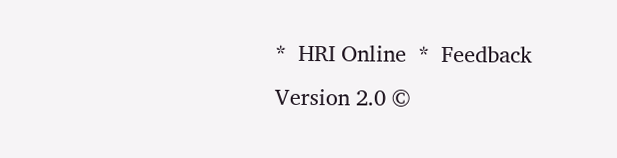*  HRI Online  *  Feedback
Version 2.0 ©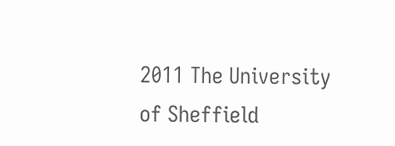2011 The University of Sheffield